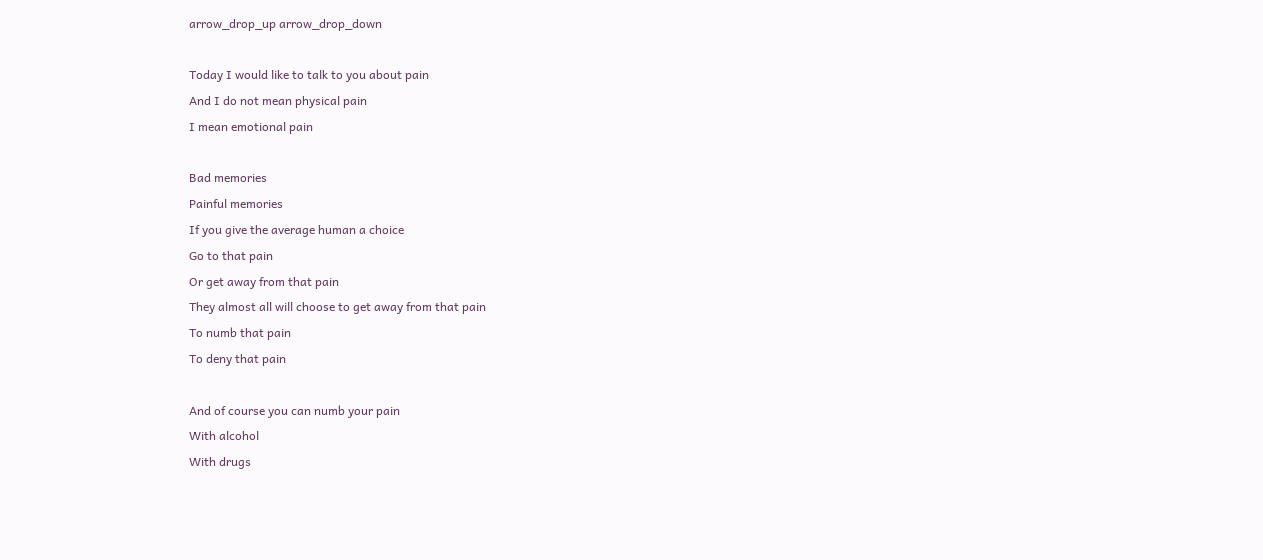arrow_drop_up arrow_drop_down

Today I would like to talk to you about pain
And I do not mean physical pain
I mean emotional pain

Bad memories
Painful memories
If you give the average human a choice
Go to that pain
Or get away from that pain
They almost all will choose to get away from that pain
To numb that pain
To deny that pain

And of course you can numb your pain
With alcohol
With drugs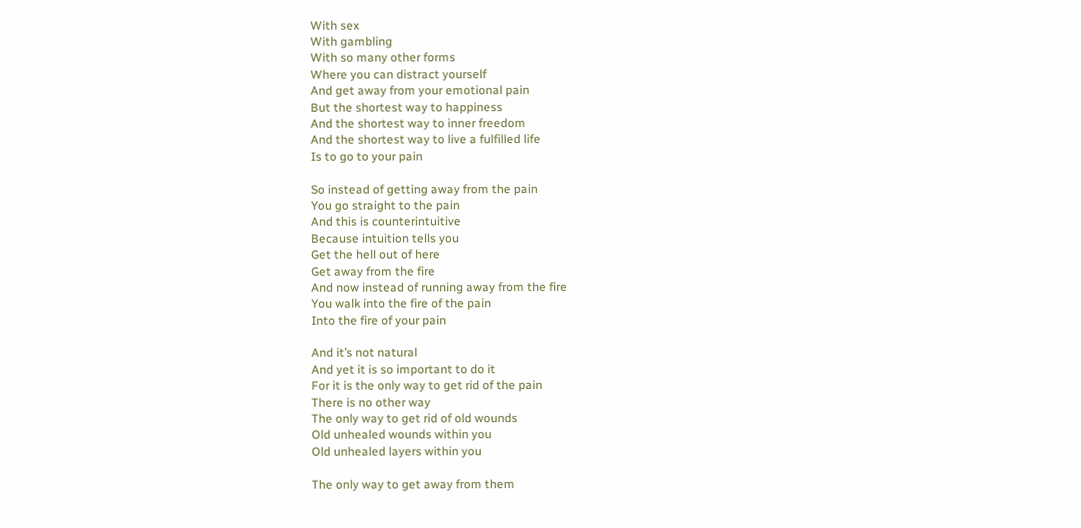With sex
With gambling
With so many other forms
Where you can distract yourself
And get away from your emotional pain
But the shortest way to happiness
And the shortest way to inner freedom
And the shortest way to live a fulfilled life
Is to go to your pain

So instead of getting away from the pain
You go straight to the pain
And this is counterintuitive
Because intuition tells you
Get the hell out of here
Get away from the fire
And now instead of running away from the fire
You walk into the fire of the pain
Into the fire of your pain

And it’s not natural
And yet it is so important to do it
For it is the only way to get rid of the pain
There is no other way
The only way to get rid of old wounds
Old unhealed wounds within you
Old unhealed layers within you

The only way to get away from them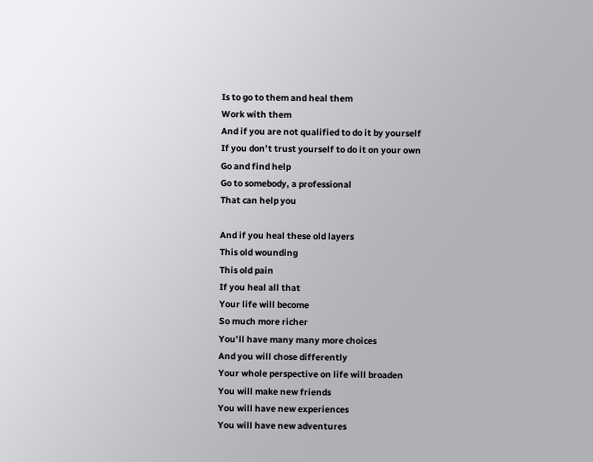Is to go to them and heal them
Work with them
And if you are not qualified to do it by yourself
If you don’t trust yourself to do it on your own
Go and find help
Go to somebody, a professional
That can help you

And if you heal these old layers
This old wounding
This old pain
If you heal all that
Your life will become
So much more richer
You’ll have many many more choices
And you will chose differently
Your whole perspective on life will broaden
You will make new friends
You will have new experiences
You will have new adventures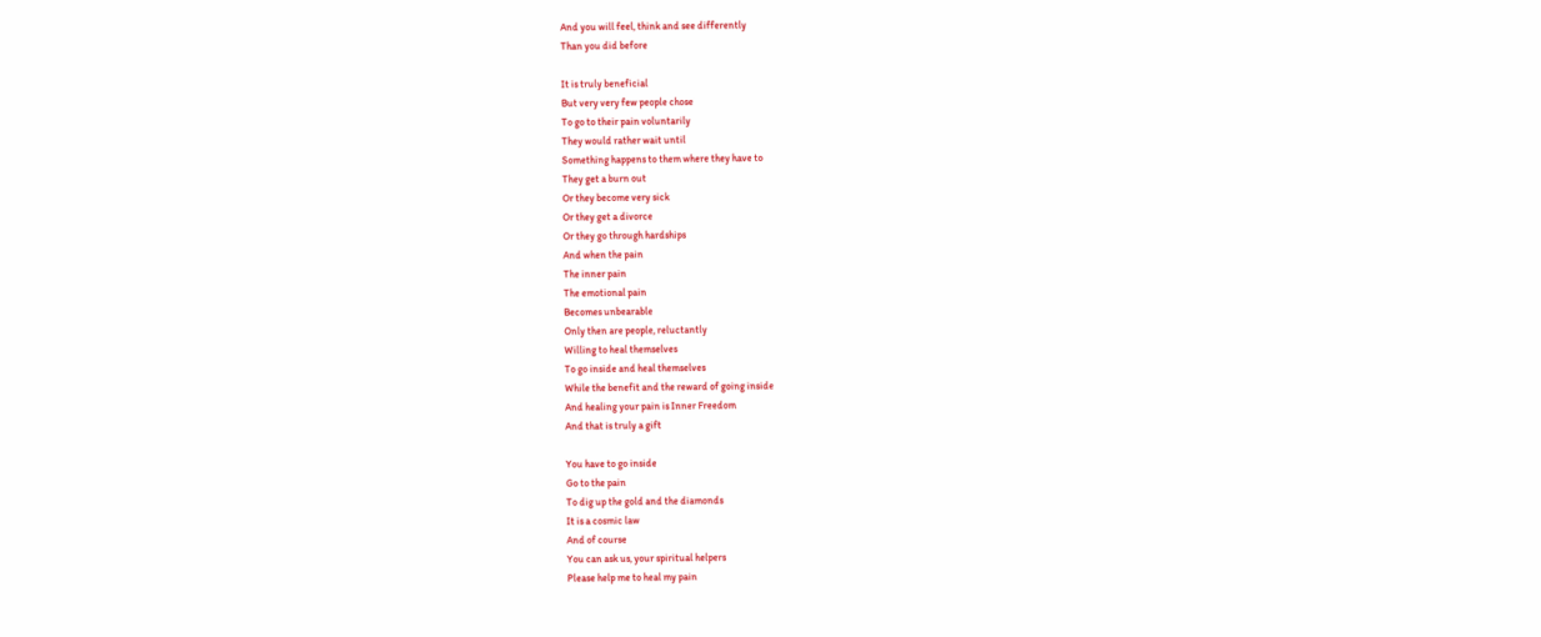And you will feel, think and see differently
Than you did before

It is truly beneficial
But very very few people chose
To go to their pain voluntarily
They would rather wait until
Something happens to them where they have to
They get a burn out
Or they become very sick
Or they get a divorce
Or they go through hardships
And when the pain
The inner pain
The emotional pain
Becomes unbearable
Only then are people, reluctantly
Willing to heal themselves
To go inside and heal themselves
While the benefit and the reward of going inside
And healing your pain is Inner Freedom
And that is truly a gift

You have to go inside
Go to the pain
To dig up the gold and the diamonds
It is a cosmic law
And of course
You can ask us, your spiritual helpers
Please help me to heal my pain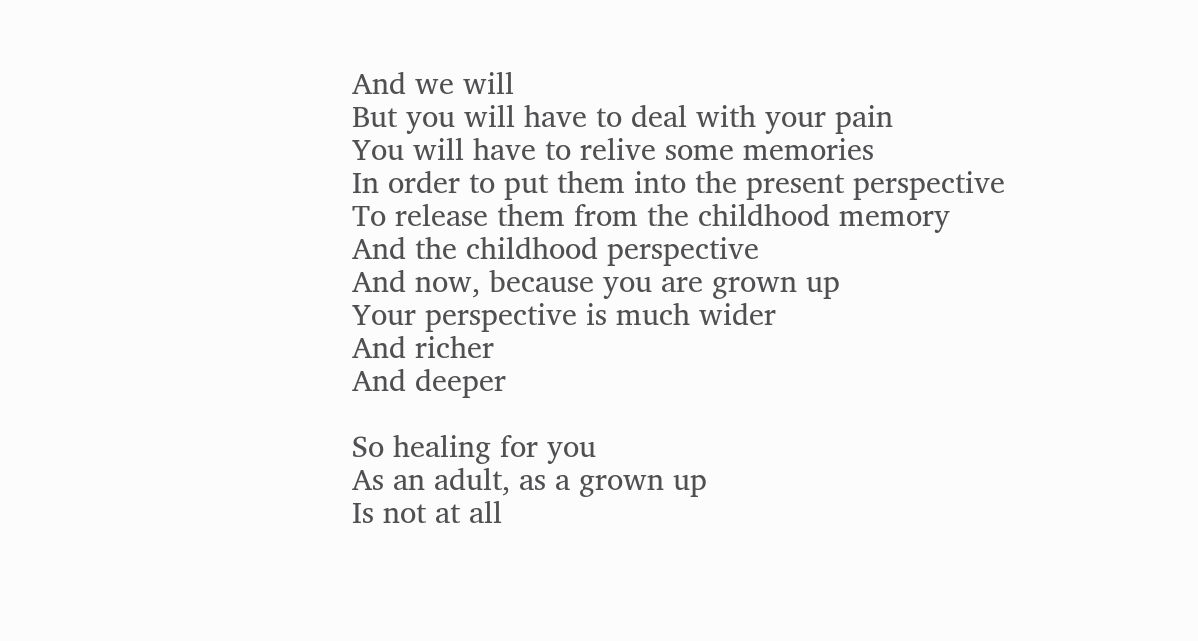And we will
But you will have to deal with your pain
You will have to relive some memories
In order to put them into the present perspective
To release them from the childhood memory
And the childhood perspective
And now, because you are grown up
Your perspective is much wider
And richer
And deeper

So healing for you
As an adult, as a grown up
Is not at all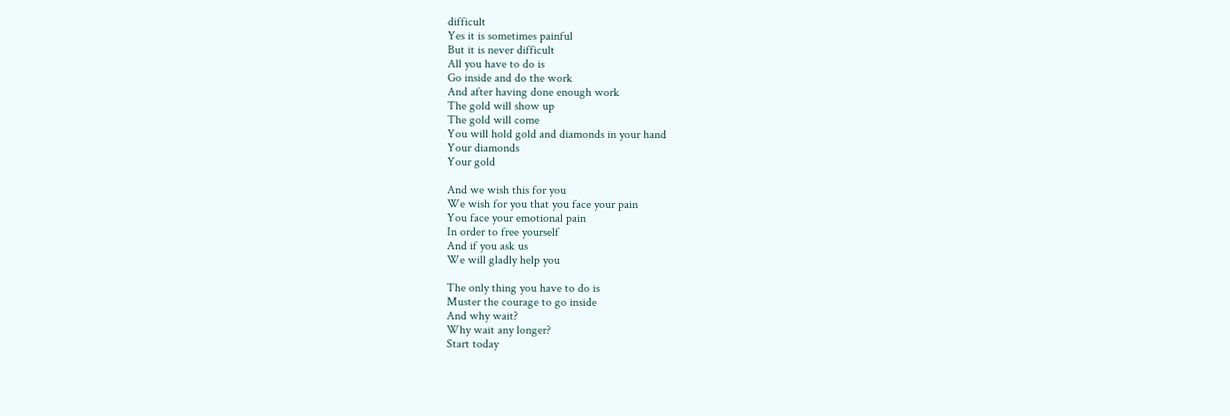difficult
Yes it is sometimes painful
But it is never difficult
All you have to do is
Go inside and do the work
And after having done enough work
The gold will show up
The gold will come
You will hold gold and diamonds in your hand
Your diamonds
Your gold

And we wish this for you
We wish for you that you face your pain
You face your emotional pain
In order to free yourself
And if you ask us
We will gladly help you

The only thing you have to do is
Muster the courage to go inside
And why wait?
Why wait any longer?
Start today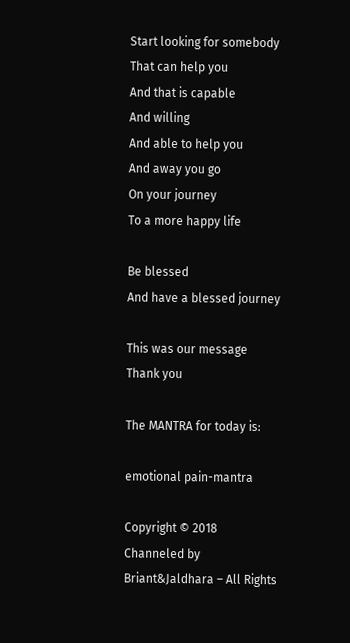Start looking for somebody
That can help you
And that is capable
And willing
And able to help you
And away you go
On your journey
To a more happy life

Be blessed
And have a blessed journey

This was our message
Thank you

The MANTRA for today is:

emotional pain-mantra

Copyright © 2018 Channeled by Briant&Jaldhara – All Rights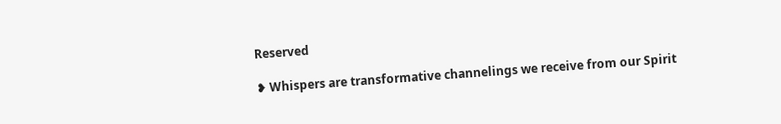Reserved

❥ Whispers are transformative channelings we receive from our Spirit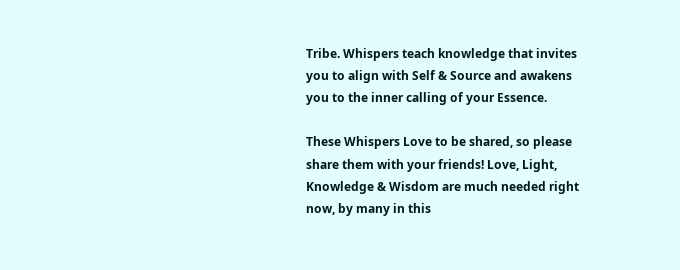Tribe. Whispers teach knowledge that invites you to align with Self & Source and awakens you to the inner calling of your Essence.

These Whispers Love to be shared, so please share them with your friends! Love, Light, Knowledge & Wisdom are much needed right now, by many in this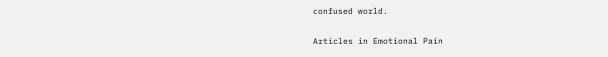confused world.

Articles in Emotional Pain